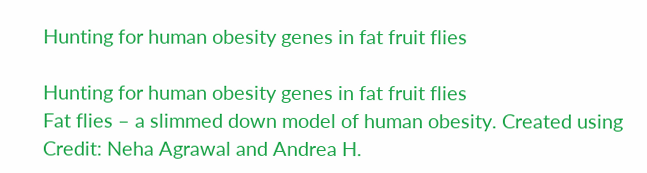Hunting for human obesity genes in fat fruit flies

Hunting for human obesity genes in fat fruit flies
Fat flies – a slimmed down model of human obesity. Created using Credit: Neha Agrawal and Andrea H.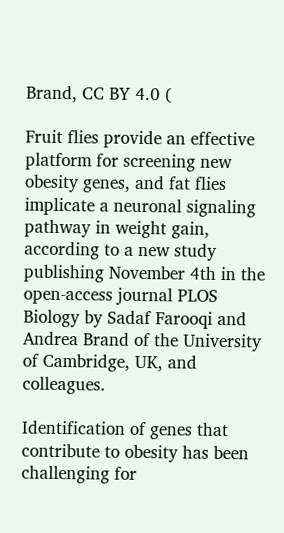Brand, CC BY 4.0 (

Fruit flies provide an effective platform for screening new obesity genes, and fat flies implicate a neuronal signaling pathway in weight gain, according to a new study publishing November 4th in the open-access journal PLOS Biology by Sadaf Farooqi and Andrea Brand of the University of Cambridge, UK, and colleagues.

Identification of genes that contribute to obesity has been challenging for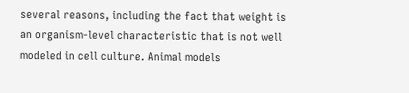several reasons, including the fact that weight is an organism-level characteristic that is not well modeled in cell culture. Animal models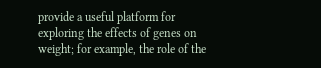provide a useful platform for exploring the effects of genes on weight; for example, the role of the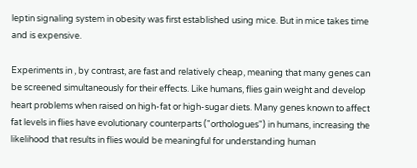leptin signaling system in obesity was first established using mice. But in mice takes time and is expensive.

Experiments in , by contrast, are fast and relatively cheap, meaning that many genes can be screened simultaneously for their effects. Like humans, flies gain weight and develop heart problems when raised on high-fat or high-sugar diets. Many genes known to affect fat levels in flies have evolutionary counterparts ("orthologues") in humans, increasing the likelihood that results in flies would be meaningful for understanding human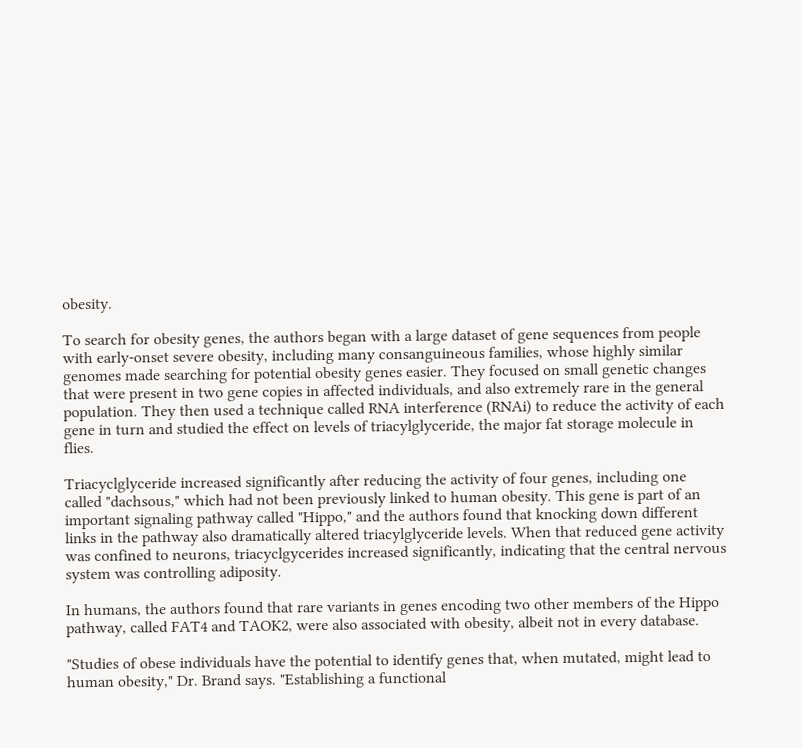obesity.

To search for obesity genes, the authors began with a large dataset of gene sequences from people with early-onset severe obesity, including many consanguineous families, whose highly similar genomes made searching for potential obesity genes easier. They focused on small genetic changes that were present in two gene copies in affected individuals, and also extremely rare in the general population. They then used a technique called RNA interference (RNAi) to reduce the activity of each gene in turn and studied the effect on levels of triacylglyceride, the major fat storage molecule in flies.

Triacyclglyceride increased significantly after reducing the activity of four genes, including one called "dachsous," which had not been previously linked to human obesity. This gene is part of an important signaling pathway called "Hippo," and the authors found that knocking down different links in the pathway also dramatically altered triacylglyceride levels. When that reduced gene activity was confined to neurons, triacyclgycerides increased significantly, indicating that the central nervous system was controlling adiposity.

In humans, the authors found that rare variants in genes encoding two other members of the Hippo pathway, called FAT4 and TAOK2, were also associated with obesity, albeit not in every database.

"Studies of obese individuals have the potential to identify genes that, when mutated, might lead to human obesity," Dr. Brand says. "Establishing a functional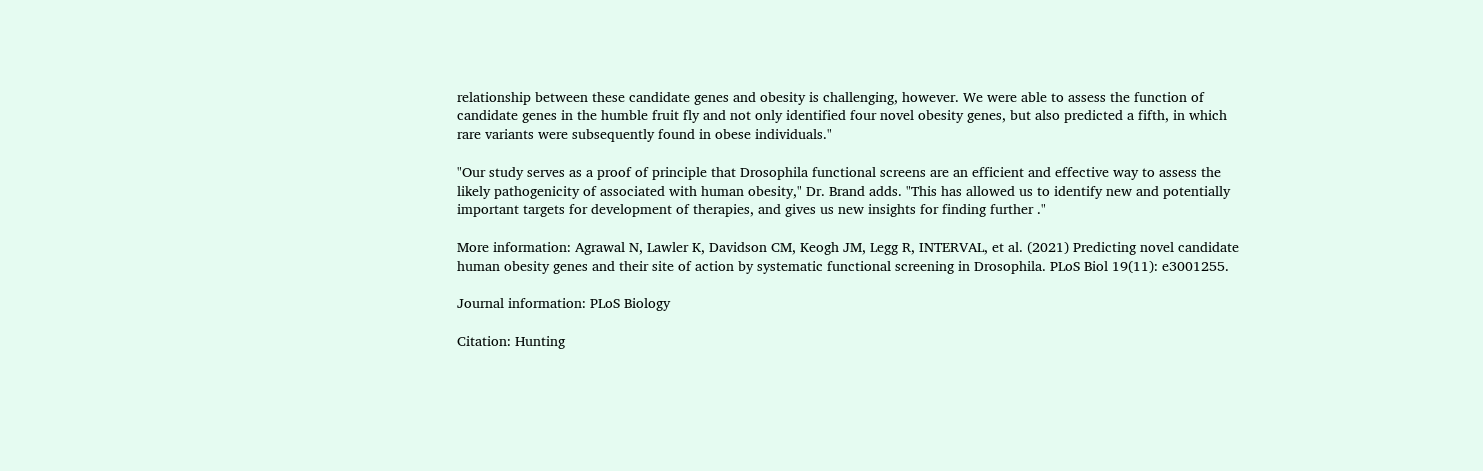relationship between these candidate genes and obesity is challenging, however. We were able to assess the function of candidate genes in the humble fruit fly and not only identified four novel obesity genes, but also predicted a fifth, in which rare variants were subsequently found in obese individuals."

"Our study serves as a proof of principle that Drosophila functional screens are an efficient and effective way to assess the likely pathogenicity of associated with human obesity," Dr. Brand adds. "This has allowed us to identify new and potentially important targets for development of therapies, and gives us new insights for finding further ."

More information: Agrawal N, Lawler K, Davidson CM, Keogh JM, Legg R, INTERVAL, et al. (2021) Predicting novel candidate human obesity genes and their site of action by systematic functional screening in Drosophila. PLoS Biol 19(11): e3001255.

Journal information: PLoS Biology

Citation: Hunting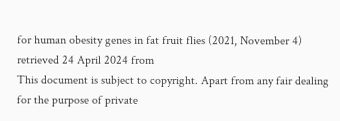for human obesity genes in fat fruit flies (2021, November 4) retrieved 24 April 2024 from
This document is subject to copyright. Apart from any fair dealing for the purpose of private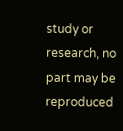study or research, no part may be reproduced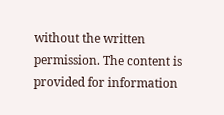without the written permission. The content is provided for information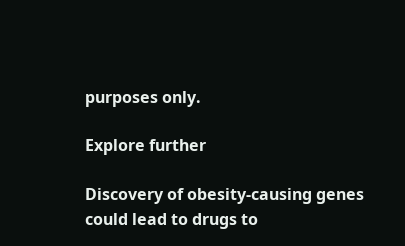purposes only.

Explore further

Discovery of obesity-causing genes could lead to drugs to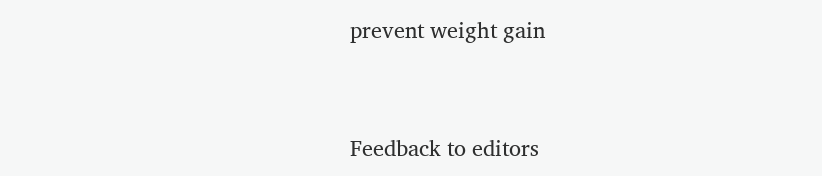prevent weight gain


Feedback to editors